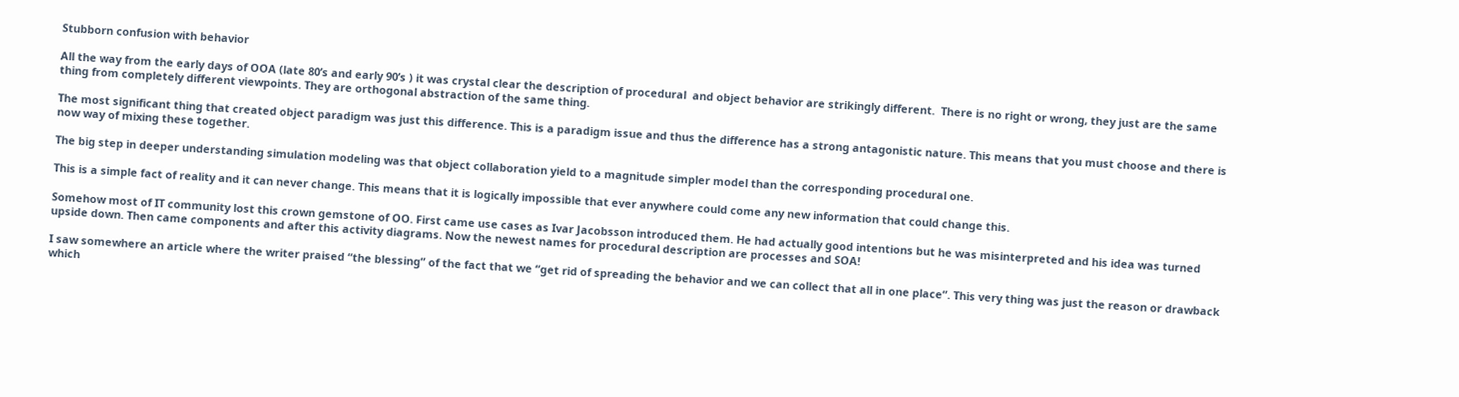Stubborn confusion with behavior

All the way from the early days of OOA (late 80’s and early 90’s ) it was crystal clear the description of procedural  and object behavior are strikingly different.  There is no right or wrong, they just are the same thing from completely different viewpoints. They are orthogonal abstraction of the same thing.

The most significant thing that created object paradigm was just this difference. This is a paradigm issue and thus the difference has a strong antagonistic nature. This means that you must choose and there is now way of mixing these together.

The big step in deeper understanding simulation modeling was that object collaboration yield to a magnitude simpler model than the corresponding procedural one.

This is a simple fact of reality and it can never change. This means that it is logically impossible that ever anywhere could come any new information that could change this.

Somehow most of IT community lost this crown gemstone of OO. First came use cases as Ivar Jacobsson introduced them. He had actually good intentions but he was misinterpreted and his idea was turned upside down. Then came components and after this activity diagrams. Now the newest names for procedural description are processes and SOA!

I saw somewhere an article where the writer praised “the blessing” of the fact that we “get rid of spreading the behavior and we can collect that all in one place”. This very thing was just the reason or drawback which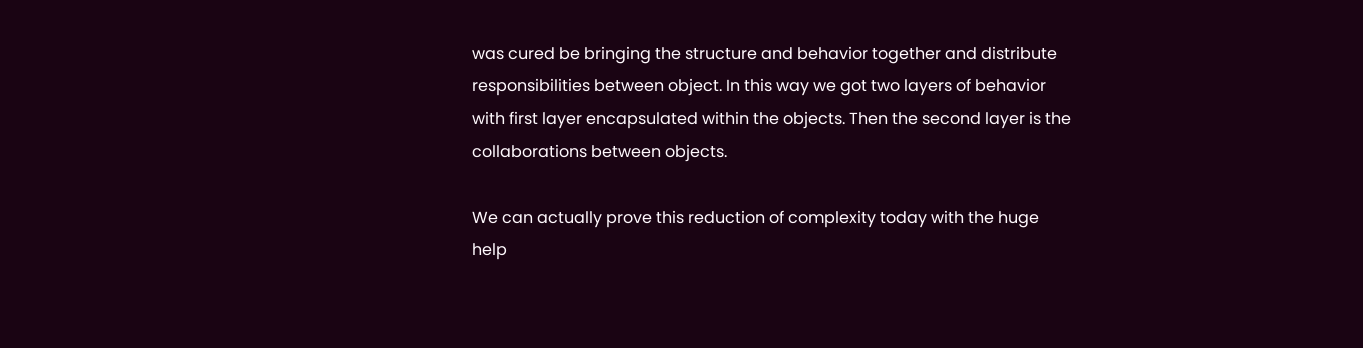was cured be bringing the structure and behavior together and distribute responsibilities between object. In this way we got two layers of behavior with first layer encapsulated within the objects. Then the second layer is the collaborations between objects.

We can actually prove this reduction of complexity today with the huge help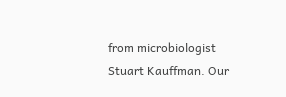from microbiologist Stuart Kauffman. Our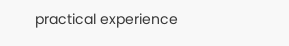practical experience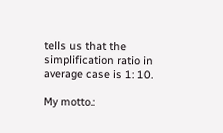tells us that the simplification ratio in average case is 1: 10.

My motto.: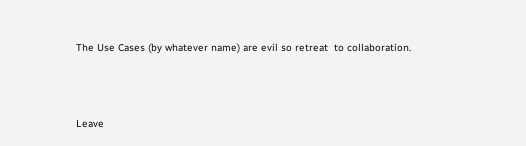The Use Cases (by whatever name) are evil so retreat  to collaboration.



Leave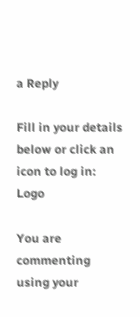a Reply

Fill in your details below or click an icon to log in: Logo

You are commenting using your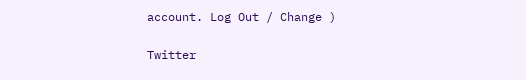account. Log Out / Change )

Twitter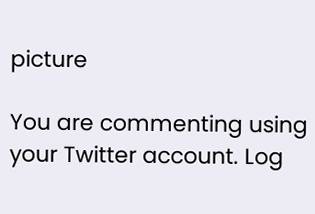picture

You are commenting using your Twitter account. Log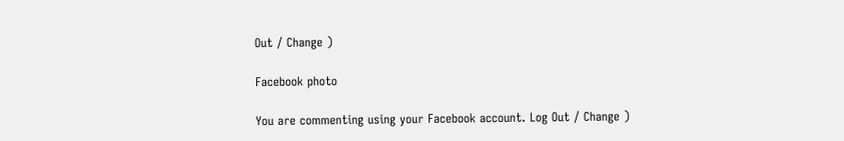Out / Change )

Facebook photo

You are commenting using your Facebook account. Log Out / Change )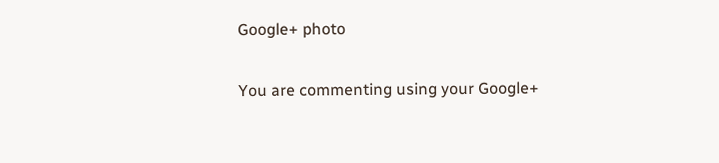Google+ photo

You are commenting using your Google+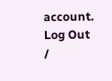account. Log Out /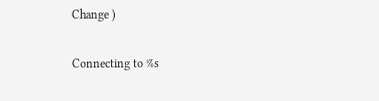Change )

Connecting to %s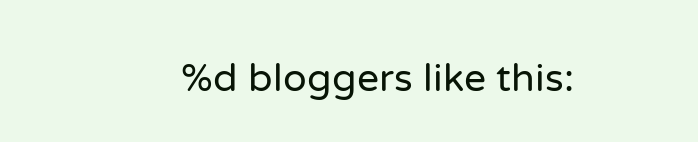%d bloggers like this: